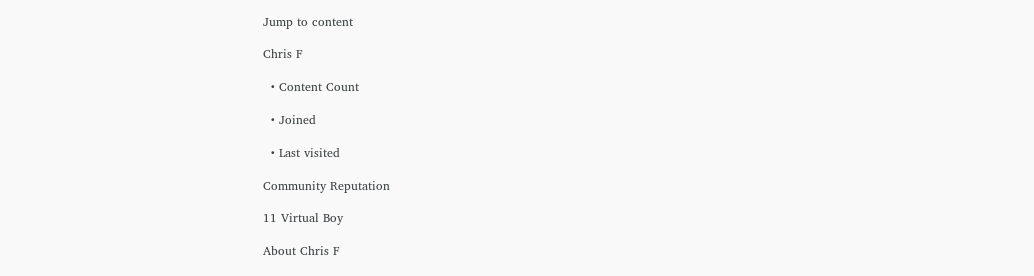Jump to content

Chris F

  • Content Count

  • Joined

  • Last visited

Community Reputation

11 Virtual Boy

About Chris F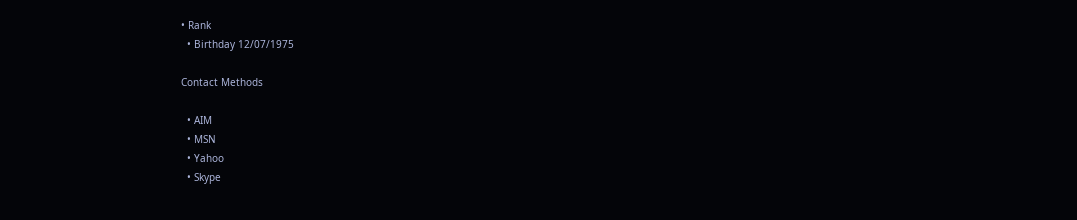• Rank
  • Birthday 12/07/1975

Contact Methods

  • AIM
  • MSN
  • Yahoo
  • Skype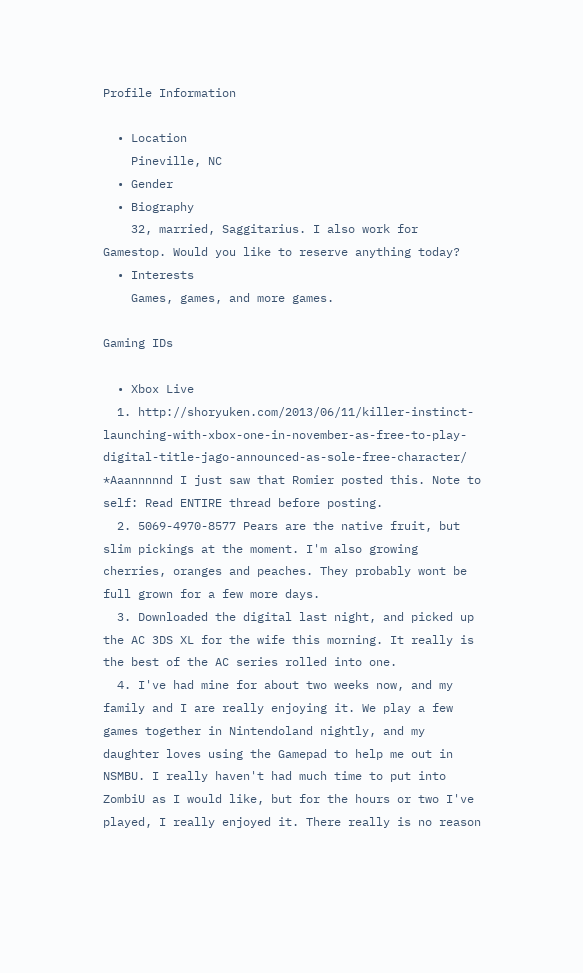Profile Information

  • Location
    Pineville, NC
  • Gender
  • Biography
    32, married, Saggitarius. I also work for Gamestop. Would you like to reserve anything today?
  • Interests
    Games, games, and more games.

Gaming IDs

  • Xbox Live
  1. http://shoryuken.com/2013/06/11/killer-instinct-launching-with-xbox-one-in-november-as-free-to-play-digital-title-jago-announced-as-sole-free-character/ *Aaannnnnd I just saw that Romier posted this. Note to self: Read ENTIRE thread before posting.
  2. 5069-4970-8577 Pears are the native fruit, but slim pickings at the moment. I'm also growing cherries, oranges and peaches. They probably wont be full grown for a few more days.
  3. Downloaded the digital last night, and picked up the AC 3DS XL for the wife this morning. It really is the best of the AC series rolled into one.
  4. I've had mine for about two weeks now, and my family and I are really enjoying it. We play a few games together in Nintendoland nightly, and my daughter loves using the Gamepad to help me out in NSMBU. I really haven't had much time to put into ZombiU as I would like, but for the hours or two I've played, I really enjoyed it. There really is no reason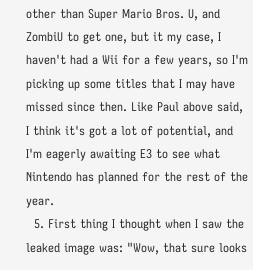other than Super Mario Bros. U, and ZombiU to get one, but it my case, I haven't had a Wii for a few years, so I'm picking up some titles that I may have missed since then. Like Paul above said, I think it's got a lot of potential, and I'm eagerly awaiting E3 to see what Nintendo has planned for the rest of the year.
  5. First thing I thought when I saw the leaked image was: "Wow, that sure looks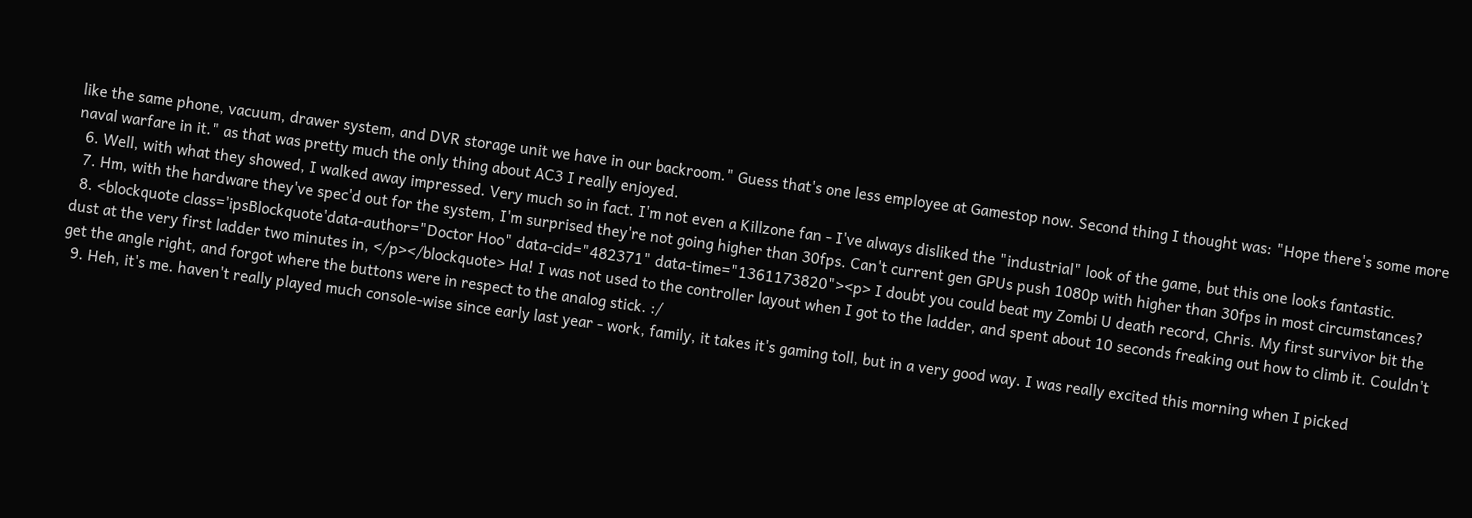like the same phone, vacuum, drawer system, and DVR storage unit we have in our backroom." Guess that's one less employee at Gamestop now. Second thing I thought was: "Hope there's some more naval warfare in it." as that was pretty much the only thing about AC3 I really enjoyed.
  6. Well, with what they showed, I walked away impressed. Very much so in fact. I'm not even a Killzone fan - I've always disliked the "industrial" look of the game, but this one looks fantastic.
  7. Hm, with the hardware they've spec'd out for the system, I'm surprised they're not going higher than 30fps. Can't current gen GPUs push 1080p with higher than 30fps in most circumstances?
  8. <blockquote class='ipsBlockquote'data-author="Doctor Hoo" data-cid="482371" data-time="1361173820"><p> I doubt you could beat my Zombi U death record, Chris. My first survivor bit the dust at the very first ladder two minutes in, </p></blockquote> Ha! I was not used to the controller layout when I got to the ladder, and spent about 10 seconds freaking out how to climb it. Couldn't get the angle right, and forgot where the buttons were in respect to the analog stick. :/
  9. Heh, it's me. haven't really played much console-wise since early last year - work, family, it takes it's gaming toll, but in a very good way. I was really excited this morning when I picked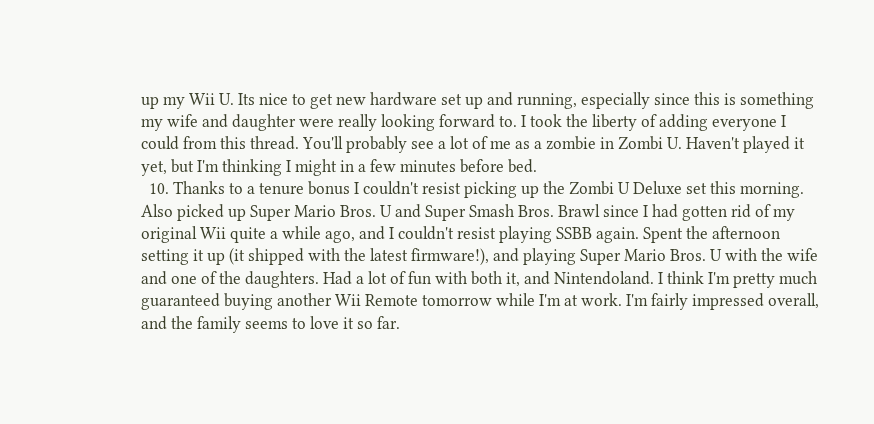up my Wii U. Its nice to get new hardware set up and running, especially since this is something my wife and daughter were really looking forward to. I took the liberty of adding everyone I could from this thread. You'll probably see a lot of me as a zombie in Zombi U. Haven't played it yet, but I'm thinking I might in a few minutes before bed.
  10. Thanks to a tenure bonus I couldn't resist picking up the Zombi U Deluxe set this morning. Also picked up Super Mario Bros. U and Super Smash Bros. Brawl since I had gotten rid of my original Wii quite a while ago, and I couldn't resist playing SSBB again. Spent the afternoon setting it up (it shipped with the latest firmware!), and playing Super Mario Bros. U with the wife and one of the daughters. Had a lot of fun with both it, and Nintendoland. I think I'm pretty much guaranteed buying another Wii Remote tomorrow while I'm at work. I'm fairly impressed overall, and the family seems to love it so far.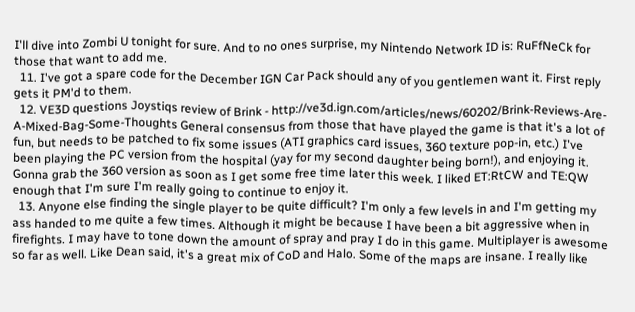I'll dive into Zombi U tonight for sure. And to no ones surprise, my Nintendo Network ID is: RuFfNeCk for those that want to add me.
  11. I've got a spare code for the December IGN Car Pack should any of you gentlemen want it. First reply gets it PM'd to them.
  12. VE3D questions Joystiqs review of Brink - http://ve3d.ign.com/articles/news/60202/Brink-Reviews-Are-A-Mixed-Bag-Some-Thoughts General consensus from those that have played the game is that it's a lot of fun, but needs to be patched to fix some issues (ATI graphics card issues, 360 texture pop-in, etc.) I've been playing the PC version from the hospital (yay for my second daughter being born!), and enjoying it. Gonna grab the 360 version as soon as I get some free time later this week. I liked ET:RtCW and TE:QW enough that I'm sure I'm really going to continue to enjoy it.
  13. Anyone else finding the single player to be quite difficult? I'm only a few levels in and I'm getting my ass handed to me quite a few times. Although it might be because I have been a bit aggressive when in firefights. I may have to tone down the amount of spray and pray I do in this game. Multiplayer is awesome so far as well. Like Dean said, it's a great mix of CoD and Halo. Some of the maps are insane. I really like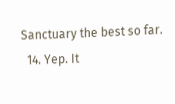Sanctuary the best so far.
  14. Yep. It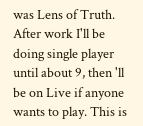was Lens of Truth. After work I'll be doing single player until about 9, then 'll be on Live if anyone wants to play. This is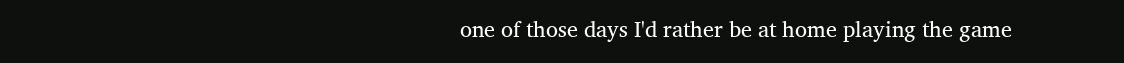one of those days I'd rather be at home playing the game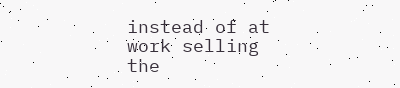instead of at work selling the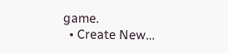game.
  • Create New...